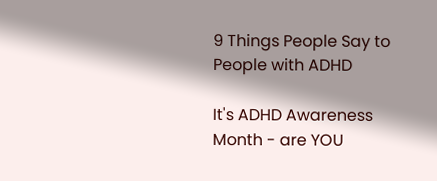9 Things People Say to People with ADHD

It's ADHD Awareness Month - are YOU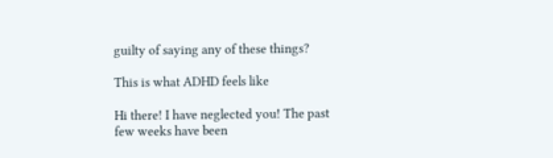guilty of saying any of these things?

This is what ADHD feels like

Hi there! I have neglected you! The past few weeks have been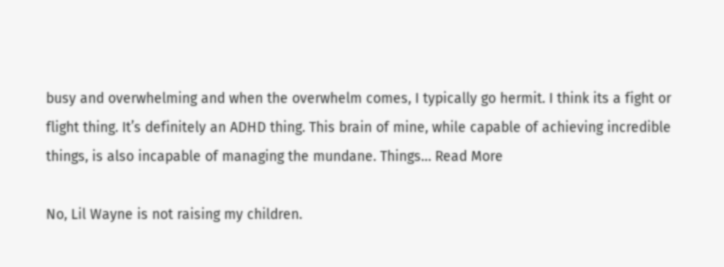busy and overwhelming and when the overwhelm comes, I typically go hermit. I think its a fight or flight thing. It’s definitely an ADHD thing. This brain of mine, while capable of achieving incredible things, is also incapable of managing the mundane. Things… Read More

No, Lil Wayne is not raising my children.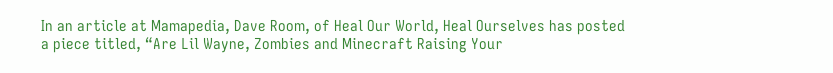In an article at Mamapedia, Dave Room, of Heal Our World, Heal Ourselves has posted a piece titled, “Are Lil Wayne, Zombies and Minecraft Raising Your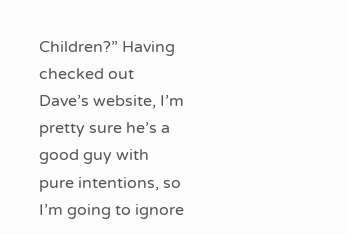Children?” Having checked out Dave’s website, I’m pretty sure he’s a good guy with pure intentions, so I’m going to ignore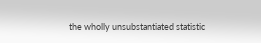the wholly unsubstantiated statistic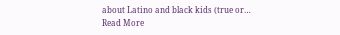about Latino and black kids (true or… Read More